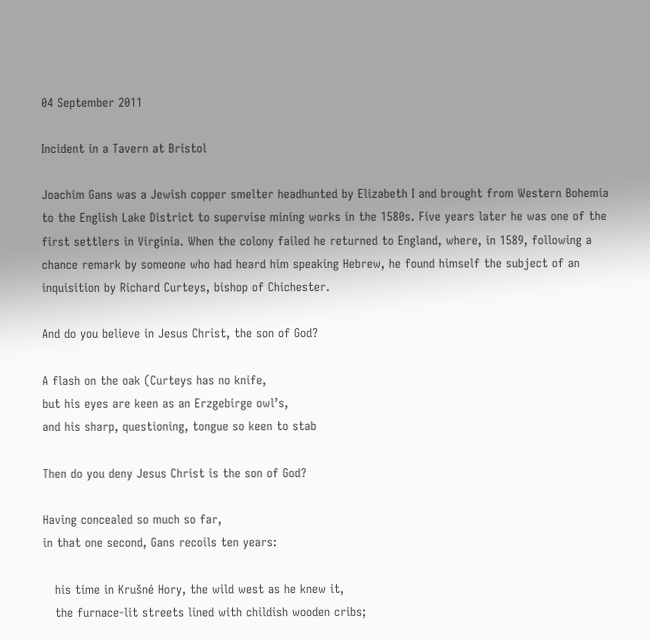04 September 2011

Incident in a Tavern at Bristol

Joachim Gans was a Jewish copper smelter headhunted by Elizabeth I and brought from Western Bohemia to the English Lake District to supervise mining works in the 1580s. Five years later he was one of the first settlers in Virginia. When the colony failed he returned to England, where, in 1589, following a chance remark by someone who had heard him speaking Hebrew, he found himself the subject of an inquisition by Richard Curteys, bishop of Chichester.

And do you believe in Jesus Christ, the son of God?

A flash on the oak (Curteys has no knife,
but his eyes are keen as an Erzgebirge owl’s,
and his sharp, questioning, tongue so keen to stab

Then do you deny Jesus Christ is the son of God?

Having concealed so much so far,
in that one second, Gans recoils ten years:

   his time in Krušné Hory, the wild west as he knew it,
   the furnace-lit streets lined with childish wooden cribs;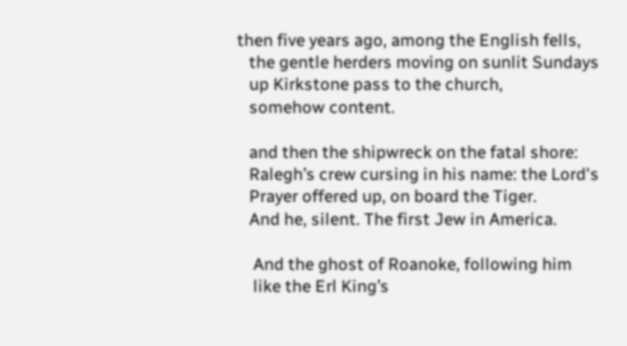then five years ago, among the English fells,
   the gentle herders moving on sunlit Sundays
   up Kirkstone pass to the church,
   somehow content.

   and then the shipwreck on the fatal shore:
   Ralegh’s crew cursing in his name: the Lord's
   Prayer offered up, on board the Tiger.
   And he, silent. The first Jew in America.

    And the ghost of Roanoke, following him
    like the Erl King’s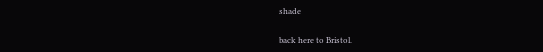shade

back here to Bristol.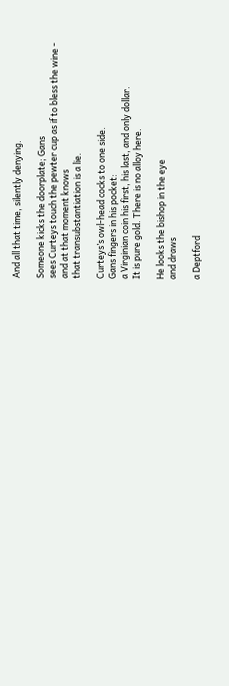And all that time, silently denying.

Someone kicks the doorplate; Gans
sees Curteys touch the pewter cup as if to bless the wine -
and at that moment knows
that transubstantiation is a lie.

Curteys’s owl-head cocks to one side.
Gans fingers in his pocket:
a Virginian coin his first, his last, and only dollar.
It is pure gold. There is no alloy here.

He looks the bishop in the eye
and draws

a Deptford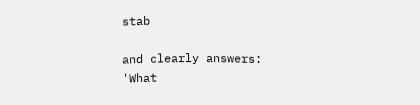stab

and clearly answers:
'What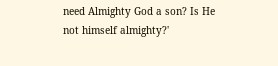need Almighty God a son? Is He not himself almighty?'